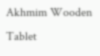Akhmim Wooden Tablet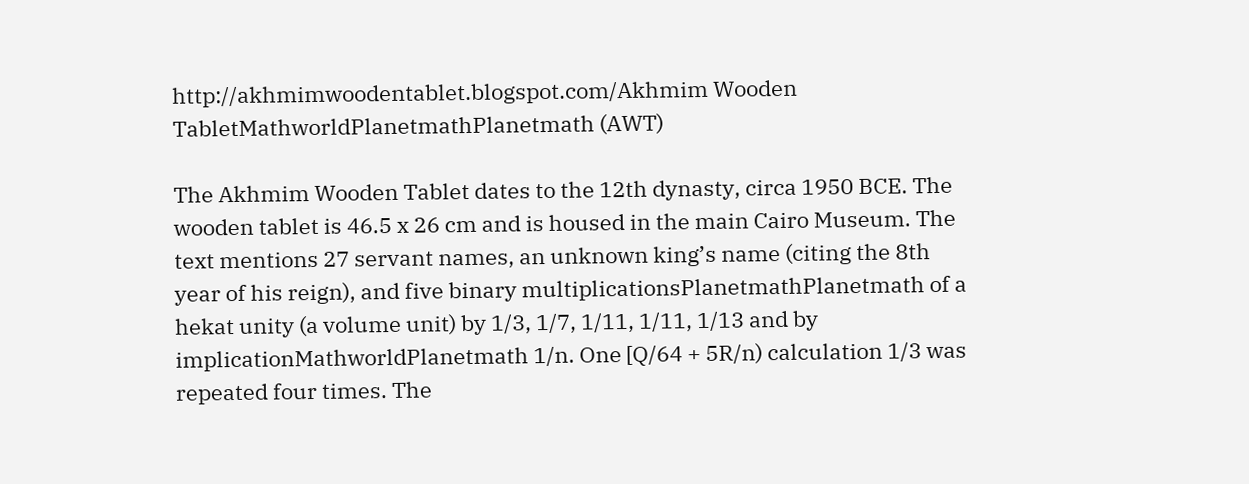http://akhmimwoodentablet.blogspot.com/Akhmim Wooden TabletMathworldPlanetmathPlanetmath (AWT)

The Akhmim Wooden Tablet dates to the 12th dynasty, circa 1950 BCE. The wooden tablet is 46.5 x 26 cm and is housed in the main Cairo Museum. The text mentions 27 servant names, an unknown king’s name (citing the 8th year of his reign), and five binary multiplicationsPlanetmathPlanetmath of a hekat unity (a volume unit) by 1/3, 1/7, 1/11, 1/11, 1/13 and by implicationMathworldPlanetmath 1/n. One [Q/64 + 5R/n) calculation 1/3 was repeated four times. The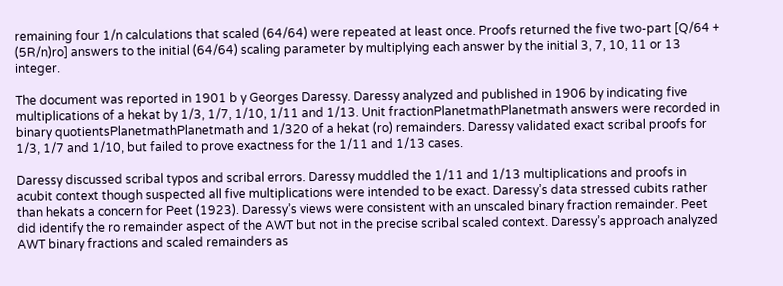remaining four 1/n calculations that scaled (64/64) were repeated at least once. Proofs returned the five two-part [Q/64 + (5R/n)ro] answers to the initial (64/64) scaling parameter by multiplying each answer by the initial 3, 7, 10, 11 or 13 integer.

The document was reported in 1901 b y Georges Daressy. Daressy analyzed and published in 1906 by indicating five multiplications of a hekat by 1/3, 1/7, 1/10, 1/11 and 1/13. Unit fractionPlanetmathPlanetmath answers were recorded in binary quotientsPlanetmathPlanetmath and 1/320 of a hekat (ro) remainders. Daressy validated exact scribal proofs for 1/3, 1/7 and 1/10, but failed to prove exactness for the 1/11 and 1/13 cases.

Daressy discussed scribal typos and scribal errors. Daressy muddled the 1/11 and 1/13 multiplications and proofs in acubit context though suspected all five multiplications were intended to be exact. Daressy’s data stressed cubits rather than hekats a concern for Peet (1923). Daressy’s views were consistent with an unscaled binary fraction remainder. Peet did identify the ro remainder aspect of the AWT but not in the precise scribal scaled context. Daressy’s approach analyzed AWT binary fractions and scaled remainders as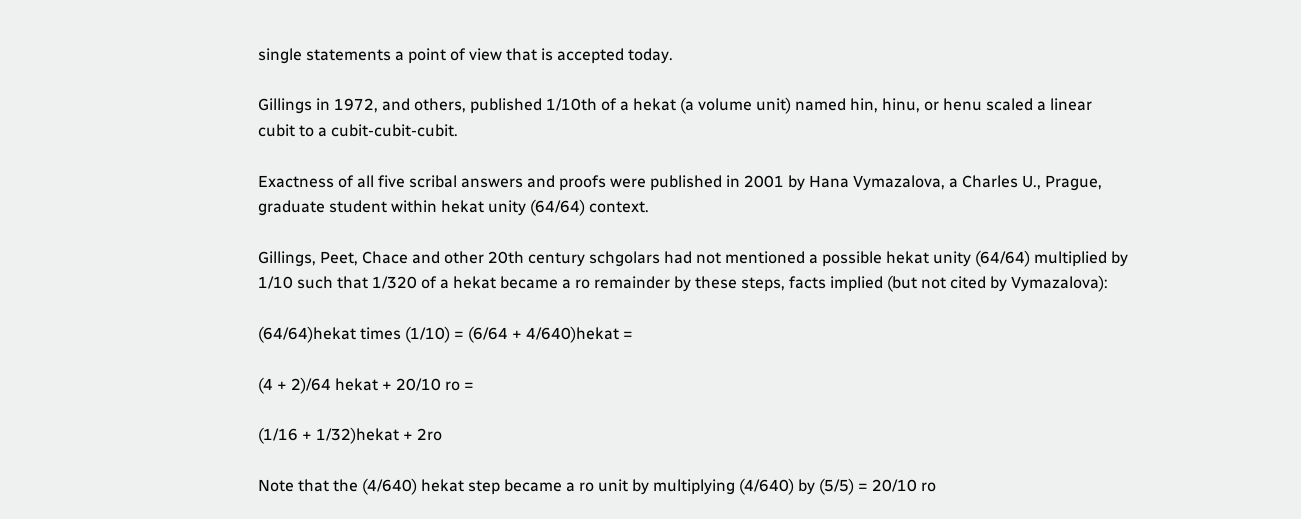single statements a point of view that is accepted today.

Gillings in 1972, and others, published 1/10th of a hekat (a volume unit) named hin, hinu, or henu scaled a linear cubit to a cubit-cubit-cubit.

Exactness of all five scribal answers and proofs were published in 2001 by Hana Vymazalova, a Charles U., Prague, graduate student within hekat unity (64/64) context.

Gillings, Peet, Chace and other 20th century schgolars had not mentioned a possible hekat unity (64/64) multiplied by 1/10 such that 1/320 of a hekat became a ro remainder by these steps, facts implied (but not cited by Vymazalova):

(64/64)hekat times (1/10) = (6/64 + 4/640)hekat =

(4 + 2)/64 hekat + 20/10 ro =

(1/16 + 1/32)hekat + 2ro

Note that the (4/640) hekat step became a ro unit by multiplying (4/640) by (5/5) = 20/10 ro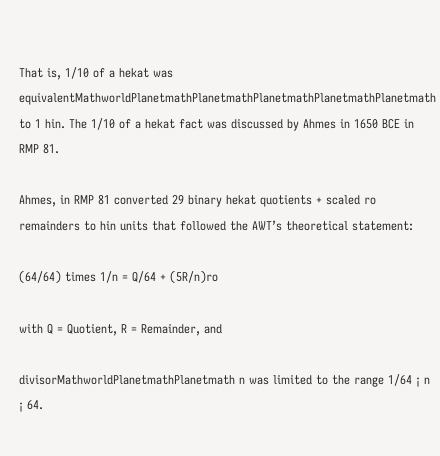That is, 1/10 of a hekat was equivalentMathworldPlanetmathPlanetmathPlanetmathPlanetmathPlanetmath to 1 hin. The 1/10 of a hekat fact was discussed by Ahmes in 1650 BCE in RMP 81.

Ahmes, in RMP 81 converted 29 binary hekat quotients + scaled ro remainders to hin units that followed the AWT’s theoretical statement:

(64/64) times 1/n = Q/64 + (5R/n)ro

with Q = Quotient, R = Remainder, and

divisorMathworldPlanetmathPlanetmath n was limited to the range 1/64 ¡ n ¡ 64.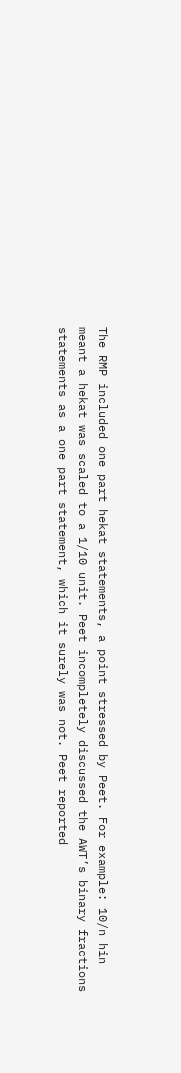The RMP included one part hekat statements, a point stressed by Peet. For example: 10/n hin meant a hekat was scaled to a 1/10 unit. Peet incompletely discussed the AWT’s binary fractions statements as a one part statement, which it surely was not. Peet reported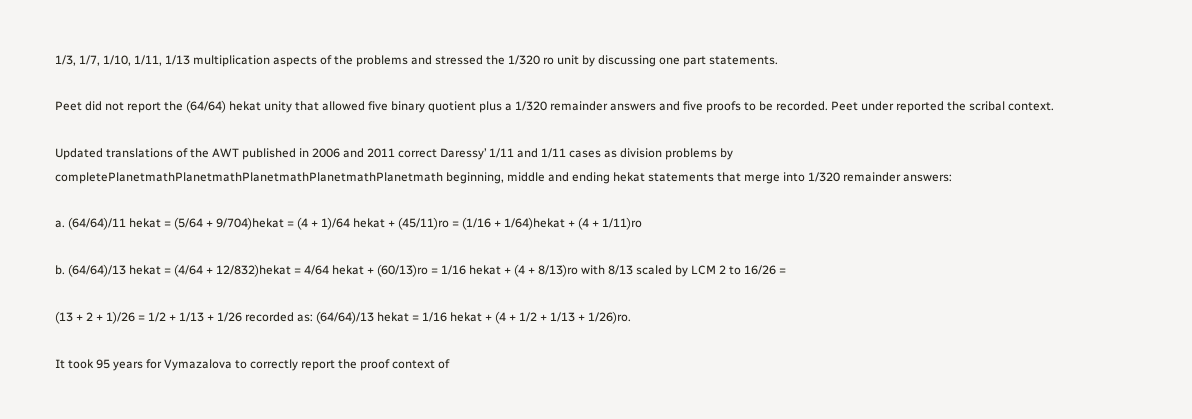1/3, 1/7, 1/10, 1/11, 1/13 multiplication aspects of the problems and stressed the 1/320 ro unit by discussing one part statements.

Peet did not report the (64/64) hekat unity that allowed five binary quotient plus a 1/320 remainder answers and five proofs to be recorded. Peet under reported the scribal context.

Updated translations of the AWT published in 2006 and 2011 correct Daressy’ 1/11 and 1/11 cases as division problems by completePlanetmathPlanetmathPlanetmathPlanetmathPlanetmath beginning, middle and ending hekat statements that merge into 1/320 remainder answers:

a. (64/64)/11 hekat = (5/64 + 9/704)hekat = (4 + 1)/64 hekat + (45/11)ro = (1/16 + 1/64)hekat + (4 + 1/11)ro

b. (64/64)/13 hekat = (4/64 + 12/832)hekat = 4/64 hekat + (60/13)ro = 1/16 hekat + (4 + 8/13)ro with 8/13 scaled by LCM 2 to 16/26 =

(13 + 2 + 1)/26 = 1/2 + 1/13 + 1/26 recorded as: (64/64)/13 hekat = 1/16 hekat + (4 + 1/2 + 1/13 + 1/26)ro.

It took 95 years for Vymazalova to correctly report the proof context of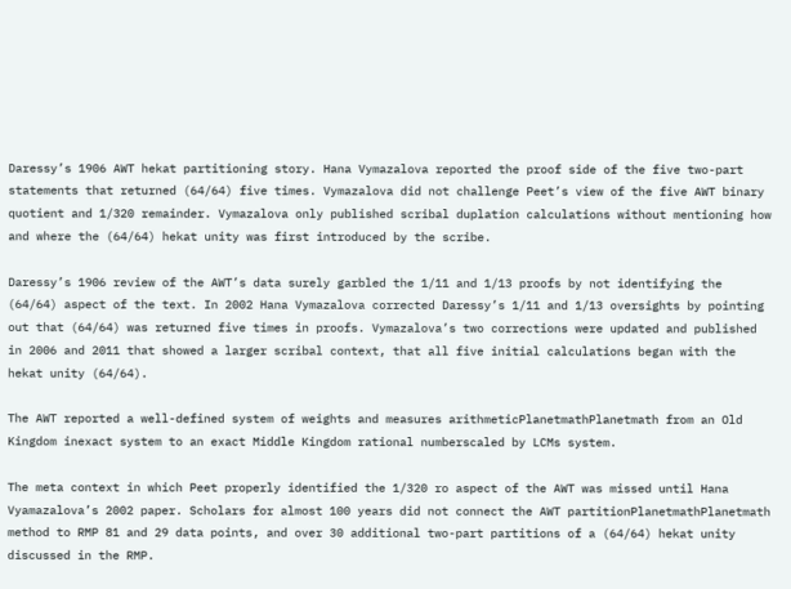Daressy’s 1906 AWT hekat partitioning story. Hana Vymazalova reported the proof side of the five two-part statements that returned (64/64) five times. Vymazalova did not challenge Peet’s view of the five AWT binary quotient and 1/320 remainder. Vymazalova only published scribal duplation calculations without mentioning how and where the (64/64) hekat unity was first introduced by the scribe.

Daressy’s 1906 review of the AWT’s data surely garbled the 1/11 and 1/13 proofs by not identifying the (64/64) aspect of the text. In 2002 Hana Vymazalova corrected Daressy’s 1/11 and 1/13 oversights by pointing out that (64/64) was returned five times in proofs. Vymazalova’s two corrections were updated and published in 2006 and 2011 that showed a larger scribal context, that all five initial calculations began with the hekat unity (64/64).

The AWT reported a well-defined system of weights and measures arithmeticPlanetmathPlanetmath from an Old Kingdom inexact system to an exact Middle Kingdom rational numberscaled by LCMs system.

The meta context in which Peet properly identified the 1/320 ro aspect of the AWT was missed until Hana Vyamazalova’s 2002 paper. Scholars for almost 100 years did not connect the AWT partitionPlanetmathPlanetmath method to RMP 81 and 29 data points, and over 30 additional two-part partitions of a (64/64) hekat unity discussed in the RMP.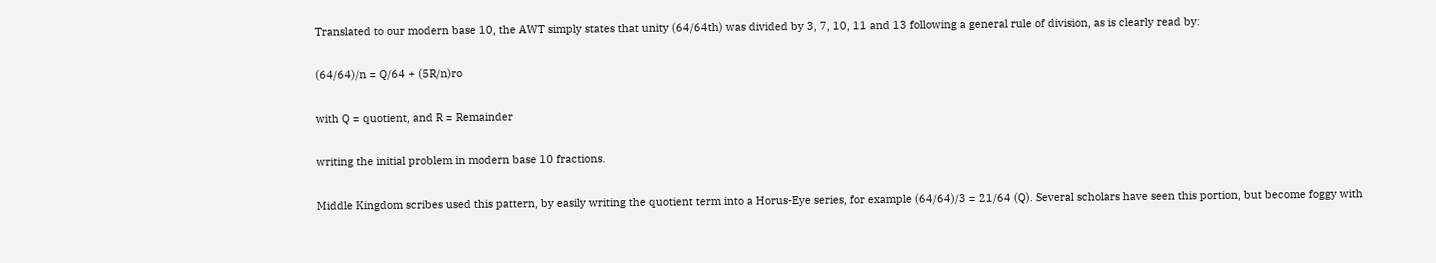Translated to our modern base 10, the AWT simply states that unity (64/64th) was divided by 3, 7, 10, 11 and 13 following a general rule of division, as is clearly read by:

(64/64)/n = Q/64 + (5R/n)ro

with Q = quotient, and R = Remainder

writing the initial problem in modern base 10 fractions.

Middle Kingdom scribes used this pattern, by easily writing the quotient term into a Horus-Eye series, for example (64/64)/3 = 21/64 (Q). Several scholars have seen this portion, but become foggy with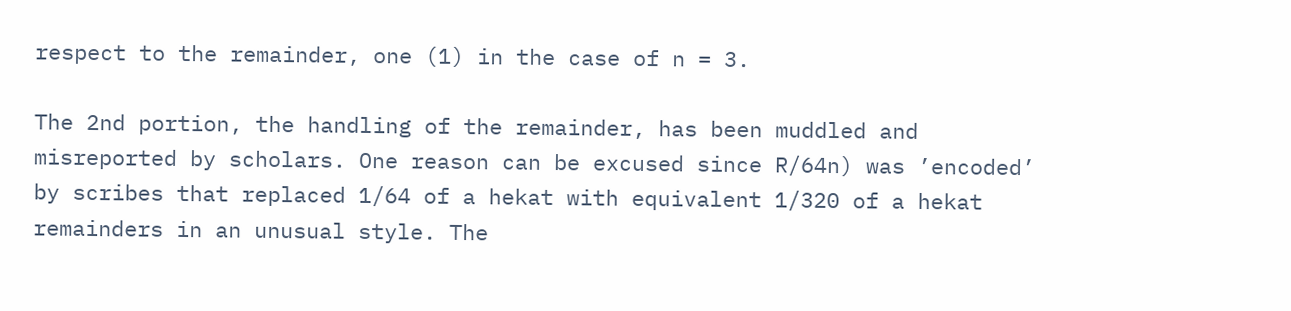respect to the remainder, one (1) in the case of n = 3.

The 2nd portion, the handling of the remainder, has been muddled and misreported by scholars. One reason can be excused since R/64n) was ’encoded’ by scribes that replaced 1/64 of a hekat with equivalent 1/320 of a hekat remainders in an unusual style. The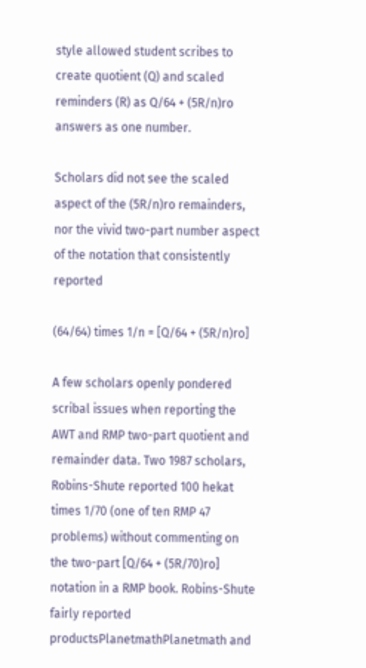style allowed student scribes to create quotient (Q) and scaled reminders (R) as Q/64 + (5R/n)ro answers as one number.

Scholars did not see the scaled aspect of the (5R/n)ro remainders, nor the vivid two-part number aspect of the notation that consistently reported

(64/64) times 1/n = [Q/64 + (5R/n)ro]

A few scholars openly pondered scribal issues when reporting the AWT and RMP two-part quotient and remainder data. Two 1987 scholars, Robins-Shute reported 100 hekat times 1/70 (one of ten RMP 47 problems) without commenting on the two-part [Q/64 + (5R/70)ro] notation in a RMP book. Robins-Shute fairly reported productsPlanetmathPlanetmath and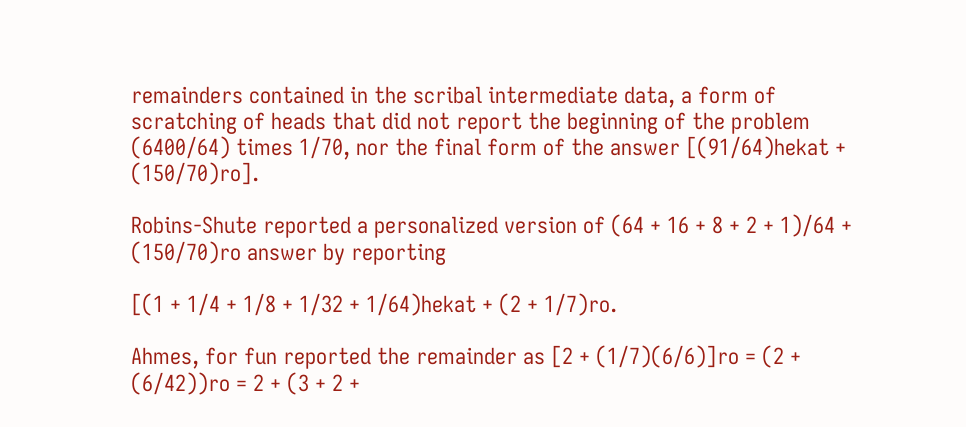remainders contained in the scribal intermediate data, a form of scratching of heads that did not report the beginning of the problem (6400/64) times 1/70, nor the final form of the answer [(91/64)hekat + (150/70)ro].

Robins-Shute reported a personalized version of (64 + 16 + 8 + 2 + 1)/64 + (150/70)ro answer by reporting

[(1 + 1/4 + 1/8 + 1/32 + 1/64)hekat + (2 + 1/7)ro.

Ahmes, for fun reported the remainder as [2 + (1/7)(6/6)]ro = (2 + (6/42))ro = 2 + (3 + 2 +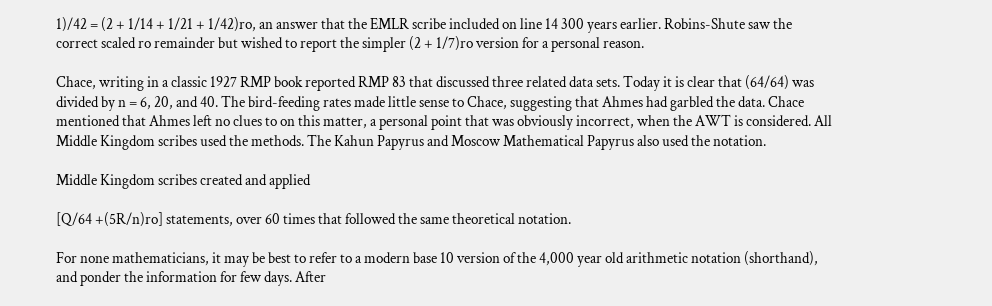1)/42 = (2 + 1/14 + 1/21 + 1/42)ro, an answer that the EMLR scribe included on line 14 300 years earlier. Robins-Shute saw the correct scaled ro remainder but wished to report the simpler (2 + 1/7)ro version for a personal reason.

Chace, writing in a classic 1927 RMP book reported RMP 83 that discussed three related data sets. Today it is clear that (64/64) was divided by n = 6, 20, and 40. The bird-feeding rates made little sense to Chace, suggesting that Ahmes had garbled the data. Chace mentioned that Ahmes left no clues to on this matter, a personal point that was obviously incorrect, when the AWT is considered. All Middle Kingdom scribes used the methods. The Kahun Papyrus and Moscow Mathematical Papyrus also used the notation.

Middle Kingdom scribes created and applied

[Q/64 +(5R/n)ro] statements, over 60 times that followed the same theoretical notation.

For none mathematicians, it may be best to refer to a modern base 10 version of the 4,000 year old arithmetic notation (shorthand), and ponder the information for few days. After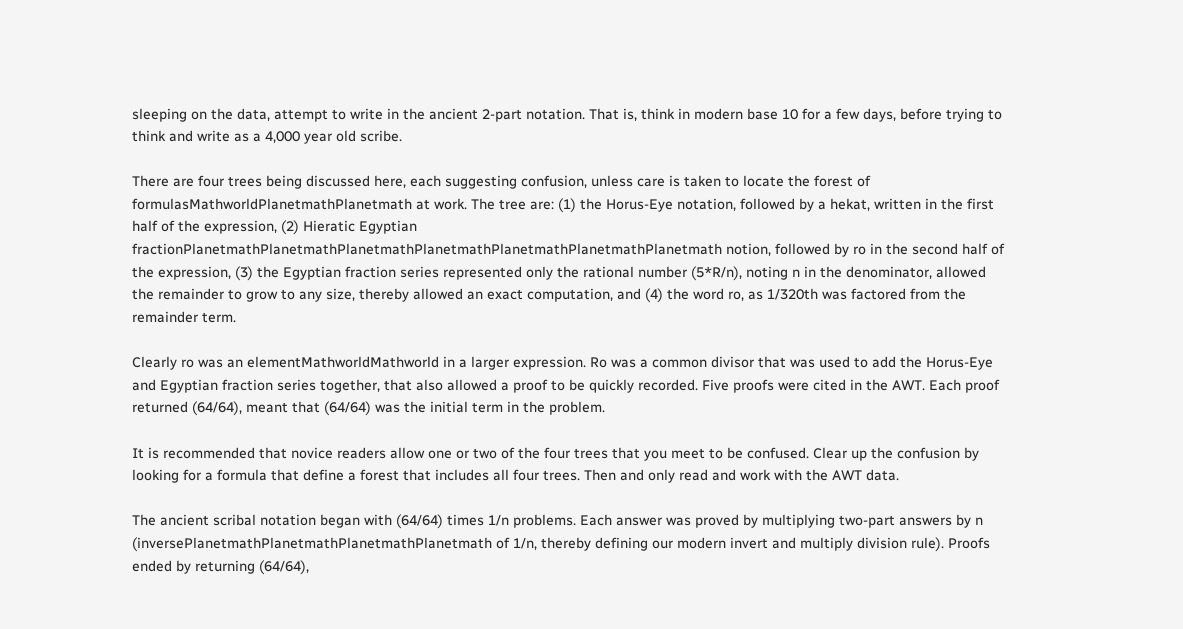sleeping on the data, attempt to write in the ancient 2-part notation. That is, think in modern base 10 for a few days, before trying to think and write as a 4,000 year old scribe.

There are four trees being discussed here, each suggesting confusion, unless care is taken to locate the forest of formulasMathworldPlanetmathPlanetmath at work. The tree are: (1) the Horus-Eye notation, followed by a hekat, written in the first half of the expression, (2) Hieratic Egyptian fractionPlanetmathPlanetmathPlanetmathPlanetmathPlanetmathPlanetmathPlanetmath notion, followed by ro in the second half of the expression, (3) the Egyptian fraction series represented only the rational number (5*R/n), noting n in the denominator, allowed the remainder to grow to any size, thereby allowed an exact computation, and (4) the word ro, as 1/320th was factored from the remainder term.

Clearly ro was an elementMathworldMathworld in a larger expression. Ro was a common divisor that was used to add the Horus-Eye and Egyptian fraction series together, that also allowed a proof to be quickly recorded. Five proofs were cited in the AWT. Each proof returned (64/64), meant that (64/64) was the initial term in the problem.

It is recommended that novice readers allow one or two of the four trees that you meet to be confused. Clear up the confusion by looking for a formula that define a forest that includes all four trees. Then and only read and work with the AWT data.

The ancient scribal notation began with (64/64) times 1/n problems. Each answer was proved by multiplying two-part answers by n (inversePlanetmathPlanetmathPlanetmathPlanetmath of 1/n, thereby defining our modern invert and multiply division rule). Proofs ended by returning (64/64),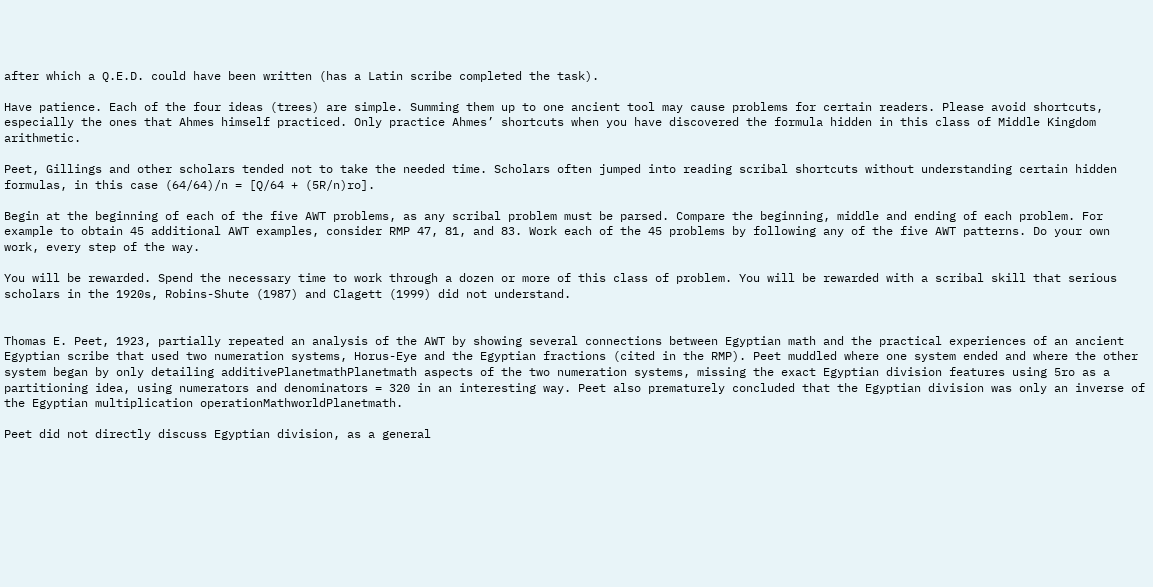after which a Q.E.D. could have been written (has a Latin scribe completed the task).

Have patience. Each of the four ideas (trees) are simple. Summing them up to one ancient tool may cause problems for certain readers. Please avoid shortcuts, especially the ones that Ahmes himself practiced. Only practice Ahmes’ shortcuts when you have discovered the formula hidden in this class of Middle Kingdom arithmetic.

Peet, Gillings and other scholars tended not to take the needed time. Scholars often jumped into reading scribal shortcuts without understanding certain hidden formulas, in this case (64/64)/n = [Q/64 + (5R/n)ro].

Begin at the beginning of each of the five AWT problems, as any scribal problem must be parsed. Compare the beginning, middle and ending of each problem. For example to obtain 45 additional AWT examples, consider RMP 47, 81, and 83. Work each of the 45 problems by following any of the five AWT patterns. Do your own work, every step of the way.

You will be rewarded. Spend the necessary time to work through a dozen or more of this class of problem. You will be rewarded with a scribal skill that serious scholars in the 1920s, Robins-Shute (1987) and Clagett (1999) did not understand.


Thomas E. Peet, 1923, partially repeated an analysis of the AWT by showing several connections between Egyptian math and the practical experiences of an ancient Egyptian scribe that used two numeration systems, Horus-Eye and the Egyptian fractions (cited in the RMP). Peet muddled where one system ended and where the other system began by only detailing additivePlanetmathPlanetmath aspects of the two numeration systems, missing the exact Egyptian division features using 5ro as a partitioning idea, using numerators and denominators = 320 in an interesting way. Peet also prematurely concluded that the Egyptian division was only an inverse of the Egyptian multiplication operationMathworldPlanetmath.

Peet did not directly discuss Egyptian division, as a general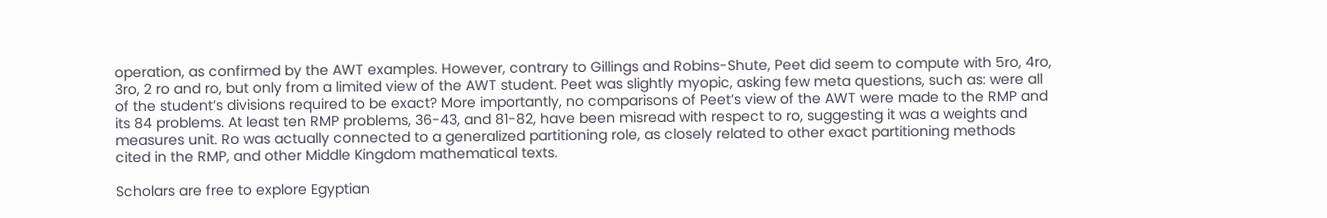operation, as confirmed by the AWT examples. However, contrary to Gillings and Robins-Shute, Peet did seem to compute with 5ro, 4ro, 3ro, 2 ro and ro, but only from a limited view of the AWT student. Peet was slightly myopic, asking few meta questions, such as: were all of the student’s divisions required to be exact? More importantly, no comparisons of Peet’s view of the AWT were made to the RMP and its 84 problems. At least ten RMP problems, 36-43, and 81-82, have been misread with respect to ro, suggesting it was a weights and measures unit. Ro was actually connected to a generalized partitioning role, as closely related to other exact partitioning methods cited in the RMP, and other Middle Kingdom mathematical texts.

Scholars are free to explore Egyptian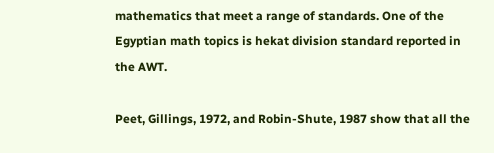mathematics that meet a range of standards. One of the Egyptian math topics is hekat division standard reported in the AWT.

Peet, Gillings, 1972, and Robin-Shute, 1987 show that all the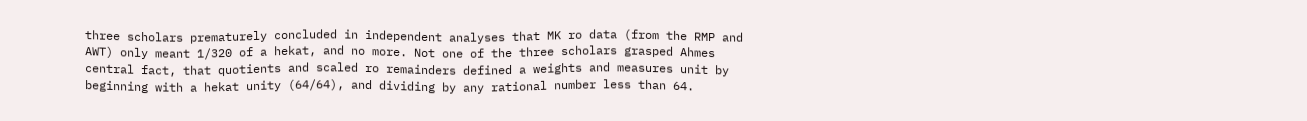three scholars prematurely concluded in independent analyses that MK ro data (from the RMP and AWT) only meant 1/320 of a hekat, and no more. Not one of the three scholars grasped Ahmes central fact, that quotients and scaled ro remainders defined a weights and measures unit by beginning with a hekat unity (64/64), and dividing by any rational number less than 64.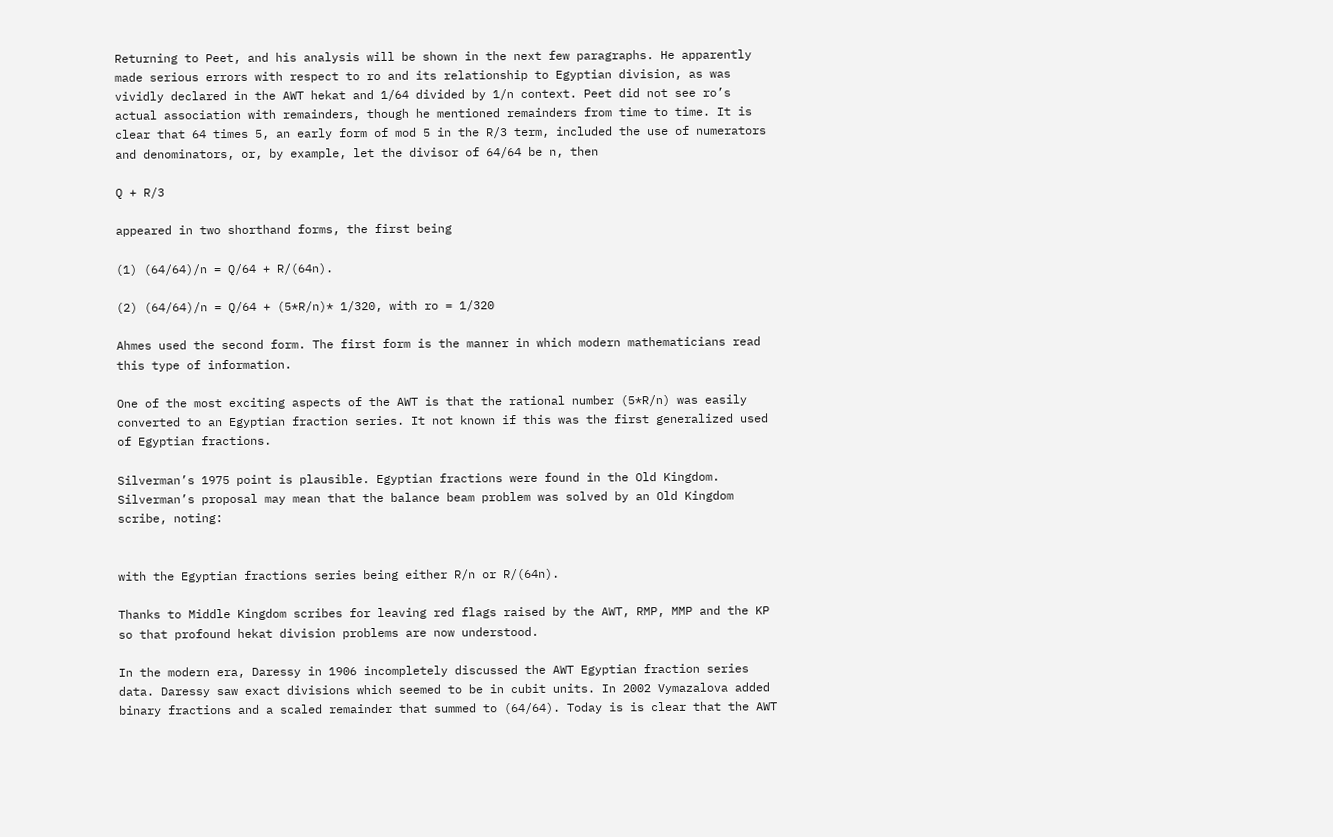Returning to Peet, and his analysis will be shown in the next few paragraphs. He apparently made serious errors with respect to ro and its relationship to Egyptian division, as was vividly declared in the AWT hekat and 1/64 divided by 1/n context. Peet did not see ro’s actual association with remainders, though he mentioned remainders from time to time. It is clear that 64 times 5, an early form of mod 5 in the R/3 term, included the use of numerators and denominators, or, by example, let the divisor of 64/64 be n, then

Q + R/3

appeared in two shorthand forms, the first being

(1) (64/64)/n = Q/64 + R/(64n).

(2) (64/64)/n = Q/64 + (5*R/n)* 1/320, with ro = 1/320

Ahmes used the second form. The first form is the manner in which modern mathematicians read this type of information.

One of the most exciting aspects of the AWT is that the rational number (5*R/n) was easily converted to an Egyptian fraction series. It not known if this was the first generalized used of Egyptian fractions.

Silverman’s 1975 point is plausible. Egyptian fractions were found in the Old Kingdom. Silverman’s proposal may mean that the balance beam problem was solved by an Old Kingdom scribe, noting:


with the Egyptian fractions series being either R/n or R/(64n).

Thanks to Middle Kingdom scribes for leaving red flags raised by the AWT, RMP, MMP and the KP so that profound hekat division problems are now understood.

In the modern era, Daressy in 1906 incompletely discussed the AWT Egyptian fraction series data. Daressy saw exact divisions which seemed to be in cubit units. In 2002 Vymazalova added binary fractions and a scaled remainder that summed to (64/64). Today is is clear that the AWT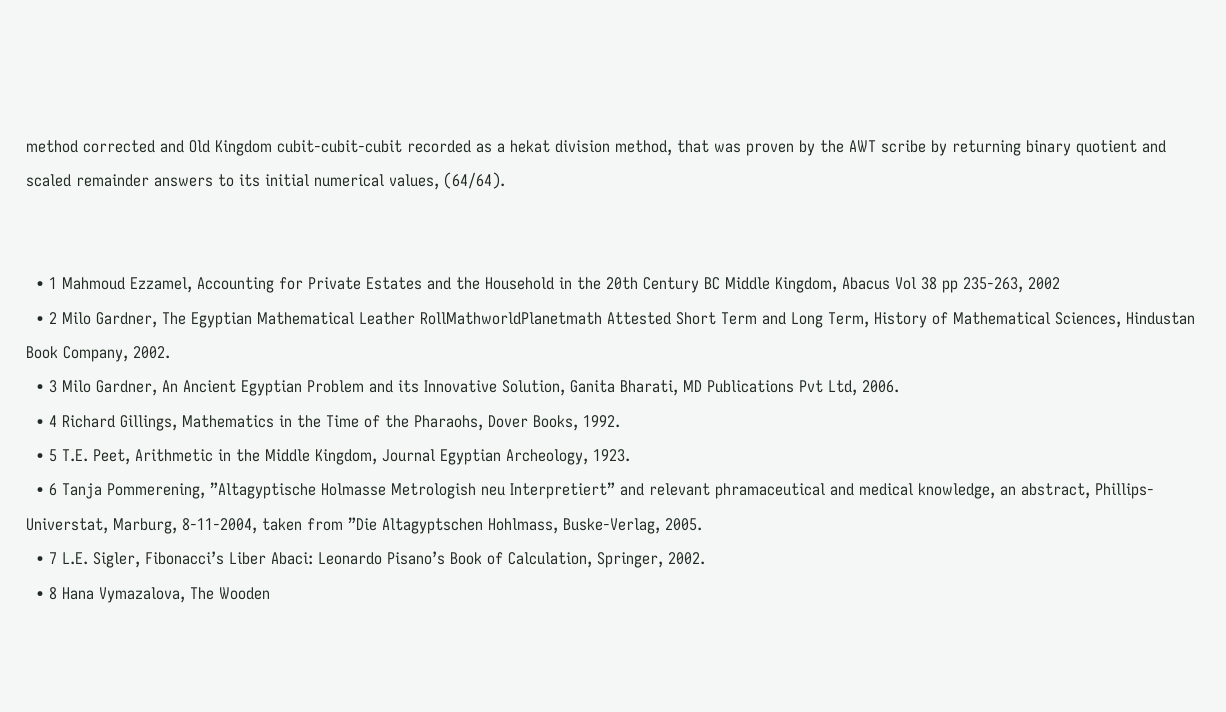method corrected and Old Kingdom cubit-cubit-cubit recorded as a hekat division method, that was proven by the AWT scribe by returning binary quotient and scaled remainder answers to its initial numerical values, (64/64).


  • 1 Mahmoud Ezzamel, Accounting for Private Estates and the Household in the 20th Century BC Middle Kingdom, Abacus Vol 38 pp 235-263, 2002
  • 2 Milo Gardner, The Egyptian Mathematical Leather RollMathworldPlanetmath Attested Short Term and Long Term, History of Mathematical Sciences, Hindustan Book Company, 2002.
  • 3 Milo Gardner, An Ancient Egyptian Problem and its Innovative Solution, Ganita Bharati, MD Publications Pvt Ltd, 2006.
  • 4 Richard Gillings, Mathematics in the Time of the Pharaohs, Dover Books, 1992.
  • 5 T.E. Peet, Arithmetic in the Middle Kingdom, Journal Egyptian Archeology, 1923.
  • 6 Tanja Pommerening, ”Altagyptische Holmasse Metrologish neu Interpretiert” and relevant phramaceutical and medical knowledge, an abstract, Phillips-Universtat, Marburg, 8-11-2004, taken from ”Die Altagyptschen Hohlmass, Buske-Verlag, 2005.
  • 7 L.E. Sigler, Fibonacci’s Liber Abaci: Leonardo Pisano’s Book of Calculation, Springer, 2002.
  • 8 Hana Vymazalova, The Wooden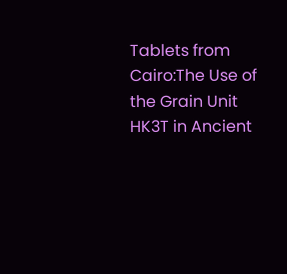Tablets from Cairo:The Use of the Grain Unit HK3T in Ancient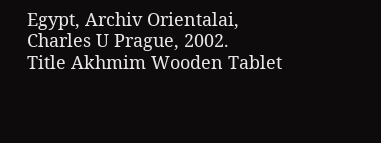Egypt, Archiv Orientalai, Charles U Prague, 2002.
Title Akhmim Wooden Tablet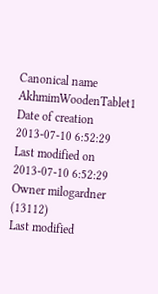Canonical name AkhmimWoodenTablet1
Date of creation 2013-07-10 6:52:29
Last modified on 2013-07-10 6:52:29
Owner milogardner (13112)
Last modified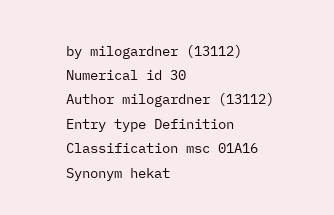by milogardner (13112)
Numerical id 30
Author milogardner (13112)
Entry type Definition
Classification msc 01A16
Synonym hekat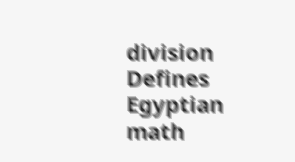division
Defines Egyptian math